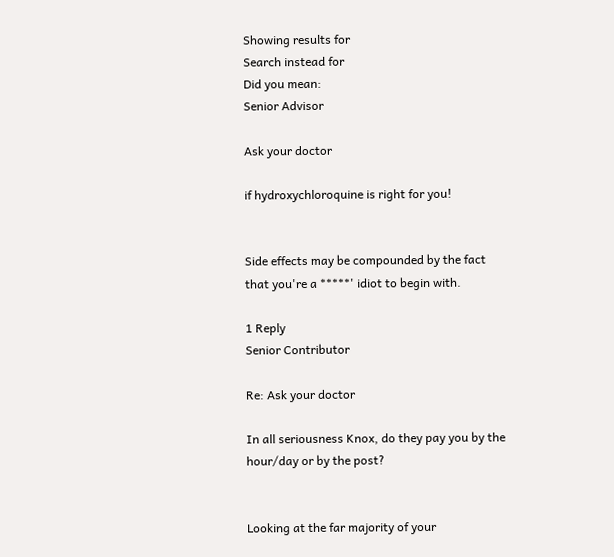Showing results for
Search instead for
Did you mean:
Senior Advisor

Ask your doctor

if hydroxychloroquine is right for you!


Side effects may be compounded by the fact that you're a *****' idiot to begin with.

1 Reply
Senior Contributor

Re: Ask your doctor

In all seriousness Knox, do they pay you by the hour/day or by the post?


Looking at the far majority of your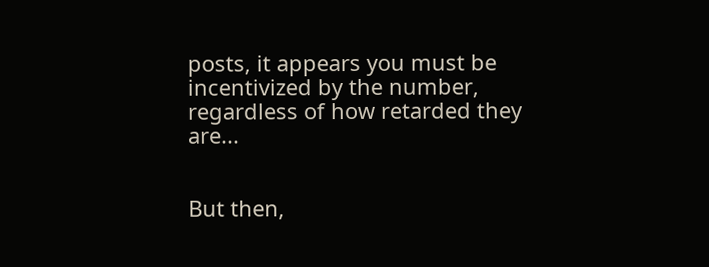posts, it appears you must be incentivized by the number, regardless of how retarded they are...


But then,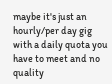maybe it's just an hourly/per day gig with a daily quota you have to meet and no quality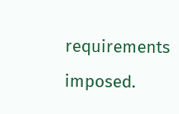requirements imposed.